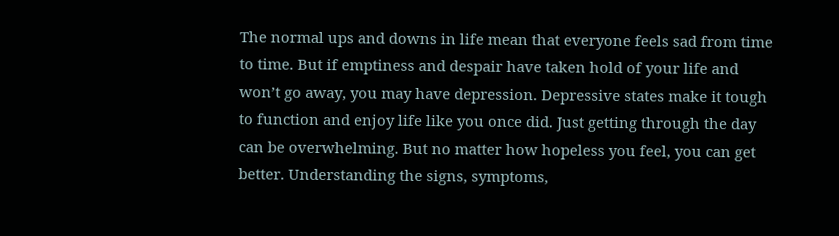The normal ups and downs in life mean that everyone feels sad from time to time. But if emptiness and despair have taken hold of your life and won’t go away, you may have depression. Depressive states make it tough to function and enjoy life like you once did. Just getting through the day can be overwhelming. But no matter how hopeless you feel, you can get better. Understanding the signs, symptoms,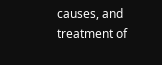causes, and treatment of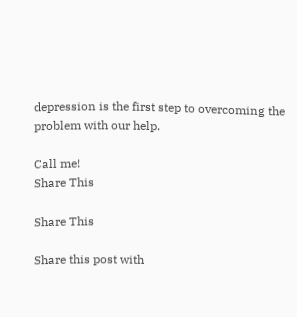depression is the first step to overcoming the problem with our help.

Call me!
Share This

Share This

Share this post with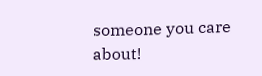someone you care about!